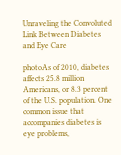Unraveling the Convoluted Link Between Diabetes and Eye Care

photoAs of 2010, diabetes affects 25.8 million Americans, or 8.3 percent of the U.S. population. One common issue that accompanies diabetes is eye problems,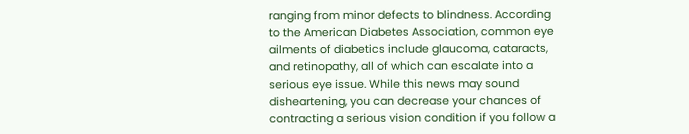ranging from minor defects to blindness. According to the American Diabetes Association, common eye ailments of diabetics include glaucoma, cataracts, and retinopathy, all of which can escalate into a serious eye issue. While this news may sound disheartening, you can decrease your chances of contracting a serious vision condition if you follow a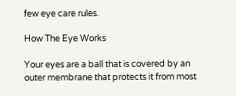few eye care rules.

How The Eye Works

Your eyes are a ball that is covered by an outer membrane that protects it from most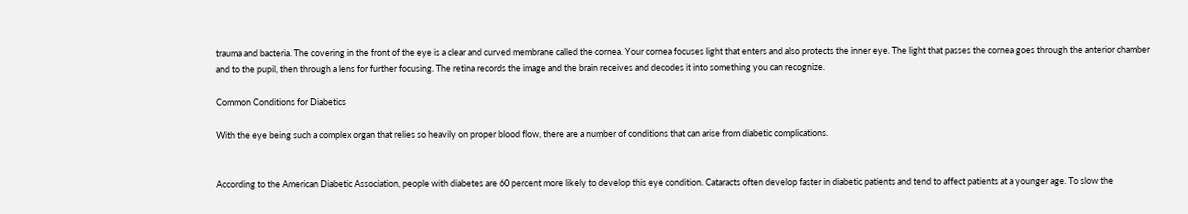trauma and bacteria. The covering in the front of the eye is a clear and curved membrane called the cornea. Your cornea focuses light that enters and also protects the inner eye. The light that passes the cornea goes through the anterior chamber and to the pupil, then through a lens for further focusing. The retina records the image and the brain receives and decodes it into something you can recognize.

Common Conditions for Diabetics

With the eye being such a complex organ that relies so heavily on proper blood flow, there are a number of conditions that can arise from diabetic complications.


According to the American Diabetic Association, people with diabetes are 60 percent more likely to develop this eye condition. Cataracts often develop faster in diabetic patients and tend to affect patients at a younger age. To slow the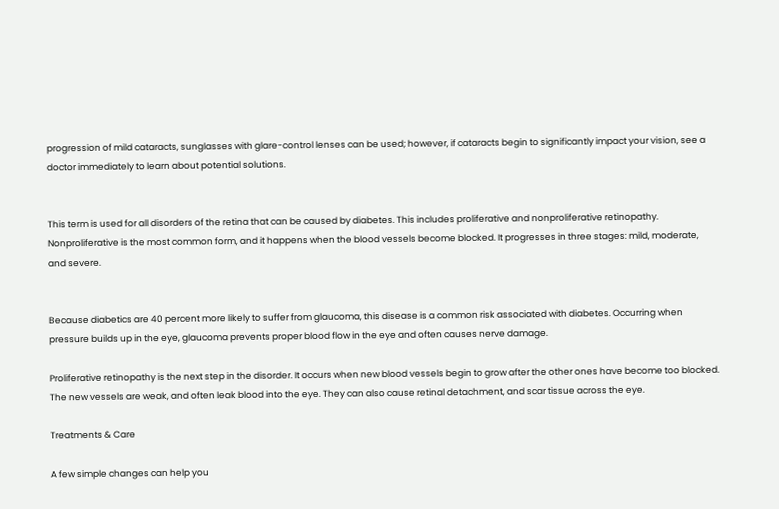progression of mild cataracts, sunglasses with glare-control lenses can be used; however, if cataracts begin to significantly impact your vision, see a doctor immediately to learn about potential solutions.


This term is used for all disorders of the retina that can be caused by diabetes. This includes proliferative and nonproliferative retinopathy. Nonproliferative is the most common form, and it happens when the blood vessels become blocked. It progresses in three stages: mild, moderate, and severe.


Because diabetics are 40 percent more likely to suffer from glaucoma, this disease is a common risk associated with diabetes. Occurring when pressure builds up in the eye, glaucoma prevents proper blood flow in the eye and often causes nerve damage.

Proliferative retinopathy is the next step in the disorder. It occurs when new blood vessels begin to grow after the other ones have become too blocked. The new vessels are weak, and often leak blood into the eye. They can also cause retinal detachment, and scar tissue across the eye.

Treatments & Care

A few simple changes can help you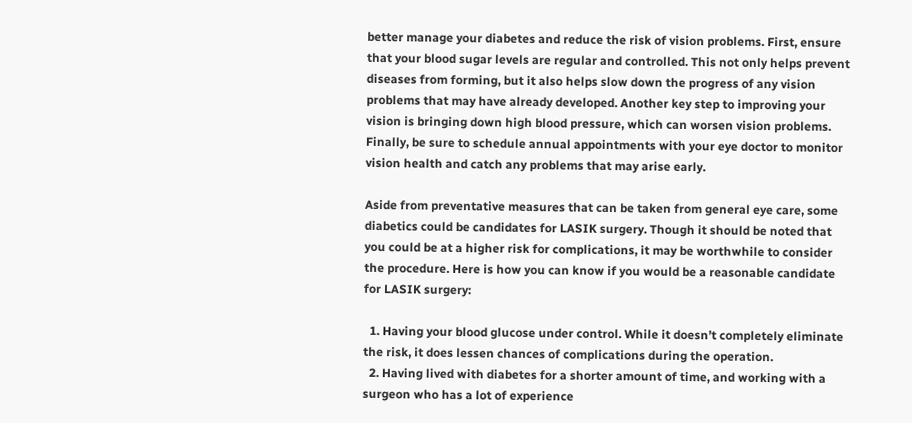better manage your diabetes and reduce the risk of vision problems. First, ensure that your blood sugar levels are regular and controlled. This not only helps prevent diseases from forming, but it also helps slow down the progress of any vision problems that may have already developed. Another key step to improving your vision is bringing down high blood pressure, which can worsen vision problems. Finally, be sure to schedule annual appointments with your eye doctor to monitor vision health and catch any problems that may arise early.

Aside from preventative measures that can be taken from general eye care, some diabetics could be candidates for LASIK surgery. Though it should be noted that you could be at a higher risk for complications, it may be worthwhile to consider the procedure. Here is how you can know if you would be a reasonable candidate for LASIK surgery:

  1. Having your blood glucose under control. While it doesn’t completely eliminate the risk, it does lessen chances of complications during the operation.
  2. Having lived with diabetes for a shorter amount of time, and working with a surgeon who has a lot of experience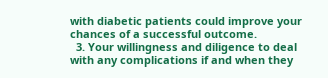with diabetic patients could improve your chances of a successful outcome.
  3. Your willingness and diligence to deal with any complications if and when they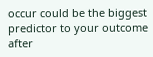occur could be the biggest predictor to your outcome after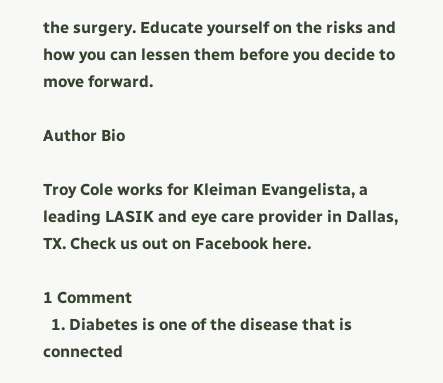the surgery. Educate yourself on the risks and how you can lessen them before you decide to move forward.

Author Bio

Troy Cole works for Kleiman Evangelista, a leading LASIK and eye care provider in Dallas, TX. Check us out on Facebook here.

1 Comment
  1. Diabetes is one of the disease that is connected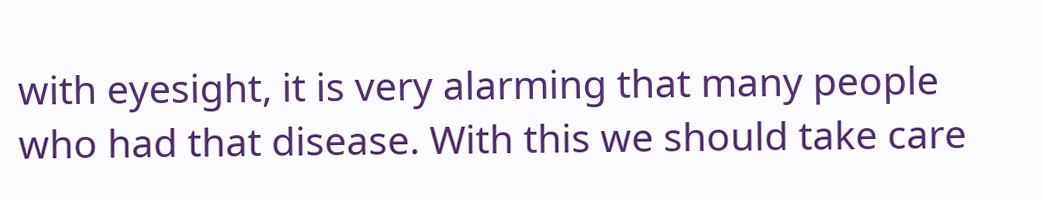with eyesight, it is very alarming that many people who had that disease. With this we should take care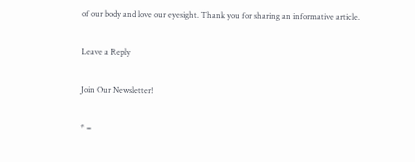of our body and love our eyesight. Thank you for sharing an informative article.

Leave a Reply

Join Our Newsletter!

* =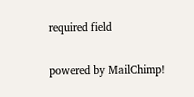required field

powered by MailChimp!